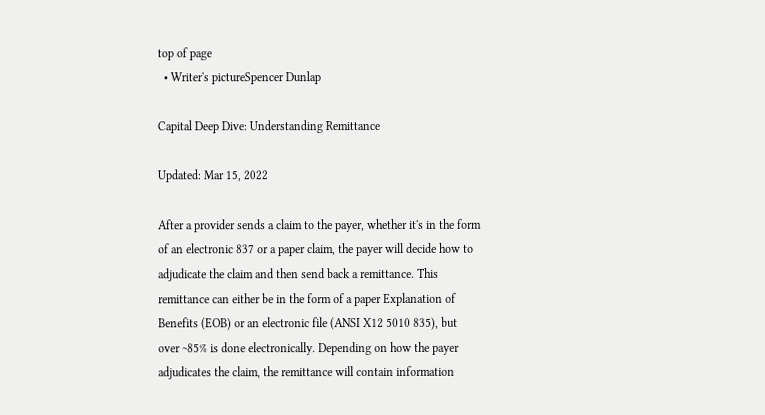top of page
  • Writer's pictureSpencer Dunlap

Capital Deep Dive: Understanding Remittance

Updated: Mar 15, 2022

After a provider sends a claim to the payer, whether it's in the form of an electronic 837 or a paper claim, the payer will decide how to adjudicate the claim and then send back a remittance. This remittance can either be in the form of a paper Explanation of Benefits (EOB) or an electronic file (ANSI X12 5010 835), but over ~85% is done electronically. Depending on how the payer adjudicates the claim, the remittance will contain information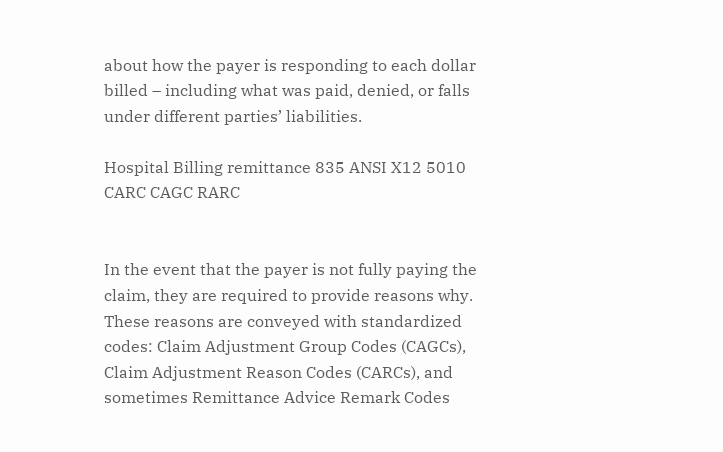about how the payer is responding to each dollar billed – including what was paid, denied, or falls under different parties’ liabilities.

Hospital Billing remittance 835 ANSI X12 5010 CARC CAGC RARC


In the event that the payer is not fully paying the claim, they are required to provide reasons why. These reasons are conveyed with standardized codes: Claim Adjustment Group Codes (CAGCs), Claim Adjustment Reason Codes (CARCs), and sometimes Remittance Advice Remark Codes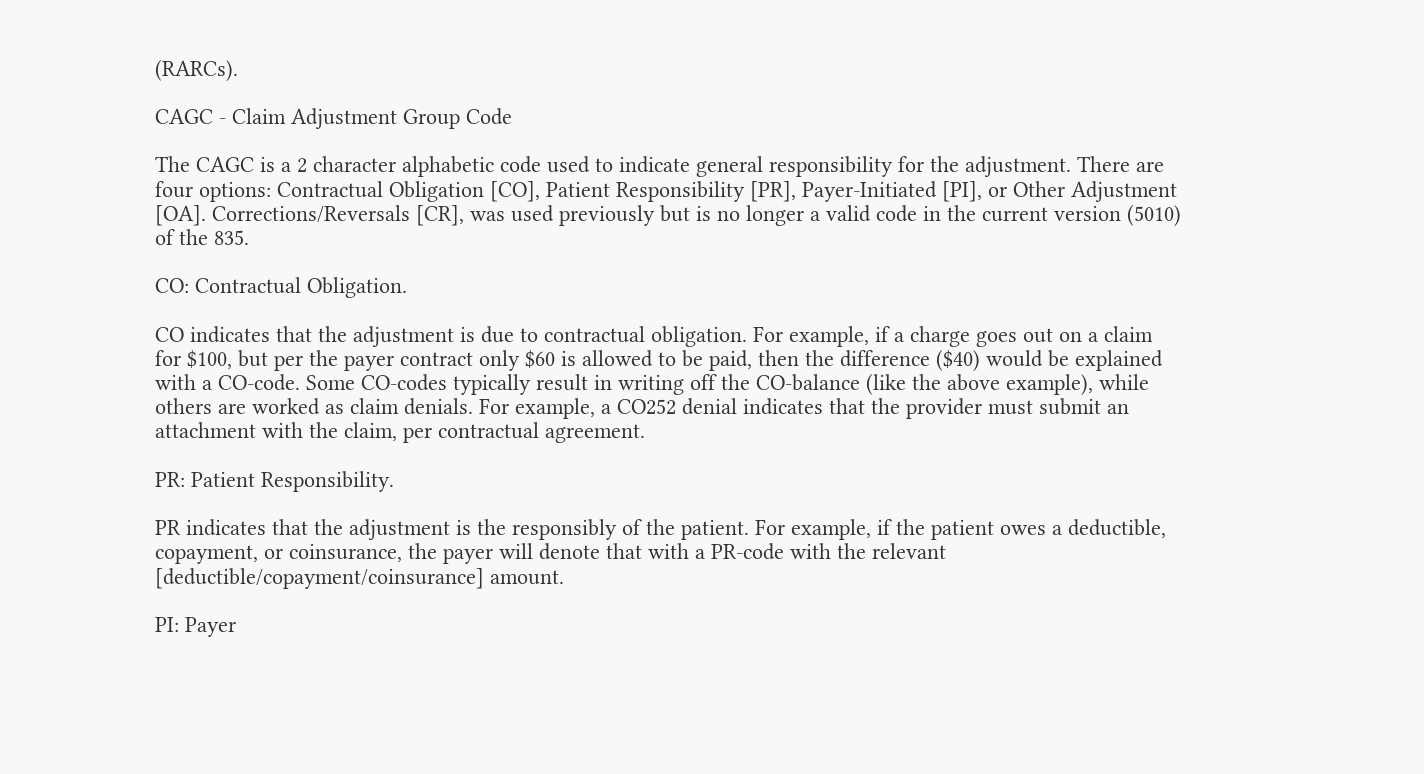(RARCs).

CAGC - Claim Adjustment Group Code

The CAGC is a 2 character alphabetic code used to indicate general responsibility for the adjustment. There are four options: Contractual Obligation [CO], Patient Responsibility [PR], Payer-Initiated [PI], or Other Adjustment [OA]. Corrections/Reversals [CR], was used previously but is no longer a valid code in the current version (5010) of the 835.

CO: Contractual Obligation.

CO indicates that the adjustment is due to contractual obligation. For example, if a charge goes out on a claim for $100, but per the payer contract only $60 is allowed to be paid, then the difference ($40) would be explained with a CO-code. Some CO-codes typically result in writing off the CO-balance (like the above example), while others are worked as claim denials. For example, a CO252 denial indicates that the provider must submit an attachment with the claim, per contractual agreement.

PR: Patient Responsibility.

PR indicates that the adjustment is the responsibly of the patient. For example, if the patient owes a deductible, copayment, or coinsurance, the payer will denote that with a PR-code with the relevant [deductible/copayment/coinsurance] amount.

PI: Payer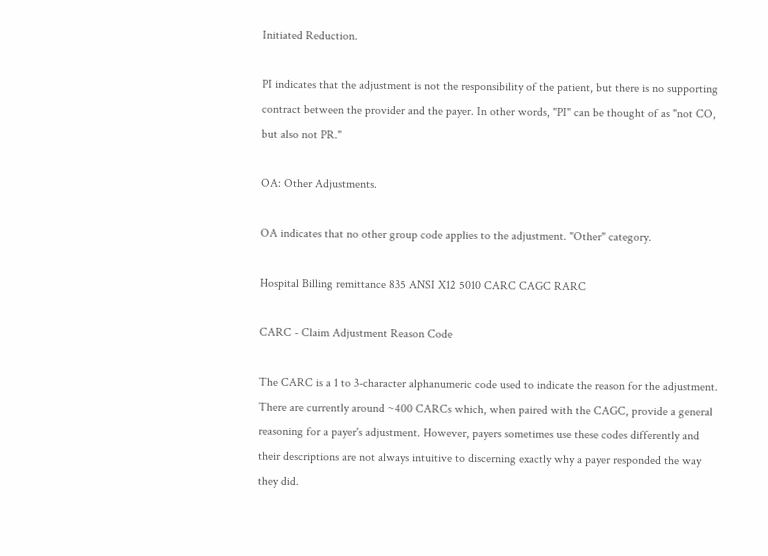Initiated Reduction.

PI indicates that the adjustment is not the responsibility of the patient, but there is no supporting contract between the provider and the payer. In other words, "PI" can be thought of as "not CO, but also not PR."

OA: Other Adjustments.

OA indicates that no other group code applies to the adjustment. "Other" category.

Hospital Billing remittance 835 ANSI X12 5010 CARC CAGC RARC

CARC - Claim Adjustment Reason Code

The CARC is a 1 to 3-character alphanumeric code used to indicate the reason for the adjustment. There are currently around ~400 CARCs which, when paired with the CAGC, provide a general reasoning for a payer's adjustment. However, payers sometimes use these codes differently and their descriptions are not always intuitive to discerning exactly why a payer responded the way they did.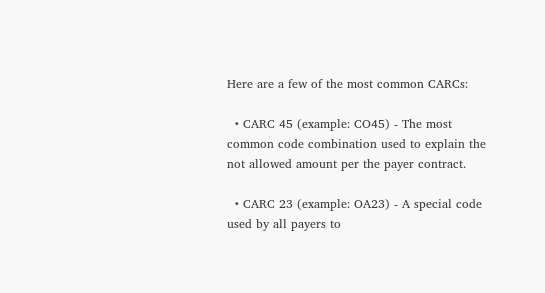Here are a few of the most common CARCs:

  • CARC 45 (example: CO45) - The most common code combination used to explain the not allowed amount per the payer contract.

  • CARC 23 (example: OA23) - A special code used by all payers to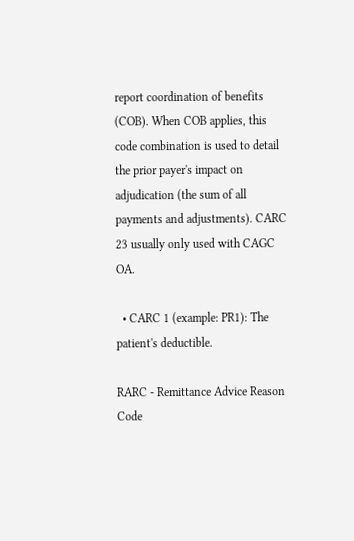report coordination of benefits (COB). When COB applies, this code combination is used to detail the prior payer's impact on adjudication (the sum of all payments and adjustments). CARC 23 usually only used with CAGC OA.

  • CARC 1 (example: PR1): The patient's deductible.

RARC - Remittance Advice Reason Code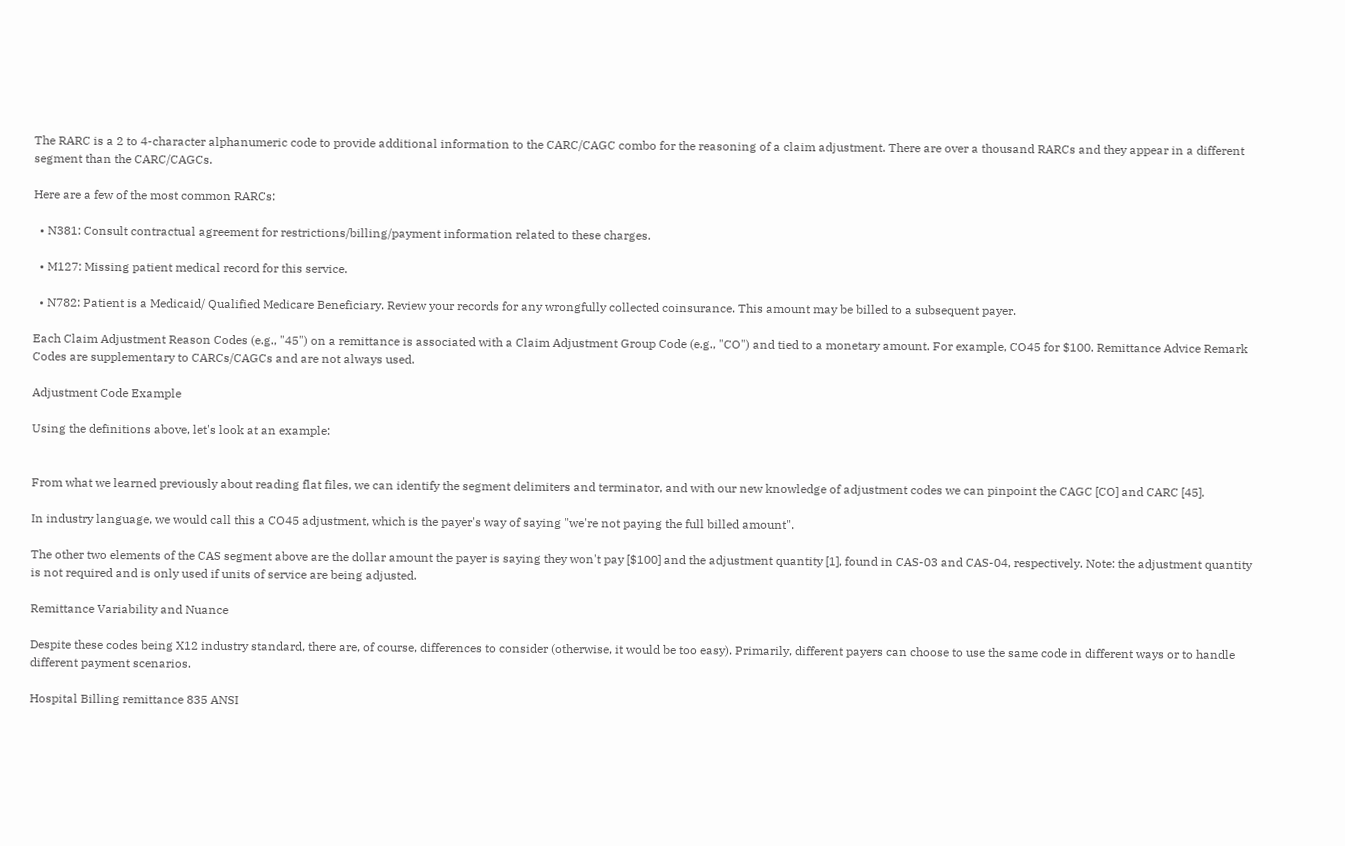The RARC is a 2 to 4-character alphanumeric code to provide additional information to the CARC/CAGC combo for the reasoning of a claim adjustment. There are over a thousand RARCs and they appear in a different segment than the CARC/CAGCs.

Here are a few of the most common RARCs:

  • N381: Consult contractual agreement for restrictions/billing/payment information related to these charges.

  • M127: Missing patient medical record for this service.

  • N782: Patient is a Medicaid/ Qualified Medicare Beneficiary. Review your records for any wrongfully collected coinsurance. This amount may be billed to a subsequent payer.

Each Claim Adjustment Reason Codes (e.g., "45") on a remittance is associated with a Claim Adjustment Group Code (e.g., "CO") and tied to a monetary amount. For example, CO45 for $100. Remittance Advice Remark Codes are supplementary to CARCs/CAGCs and are not always used.

Adjustment Code Example

Using the definitions above, let's look at an example:


From what we learned previously about reading flat files, we can identify the segment delimiters and terminator, and with our new knowledge of adjustment codes we can pinpoint the CAGC [CO] and CARC [45].

In industry language, we would call this a CO45 adjustment, which is the payer's way of saying "we're not paying the full billed amount".

The other two elements of the CAS segment above are the dollar amount the payer is saying they won't pay [$100] and the adjustment quantity [1], found in CAS-03 and CAS-04, respectively. Note: the adjustment quantity is not required and is only used if units of service are being adjusted.

Remittance Variability and Nuance

Despite these codes being X12 industry standard, there are, of course, differences to consider (otherwise, it would be too easy). Primarily, different payers can choose to use the same code in different ways or to handle different payment scenarios.

Hospital Billing remittance 835 ANSI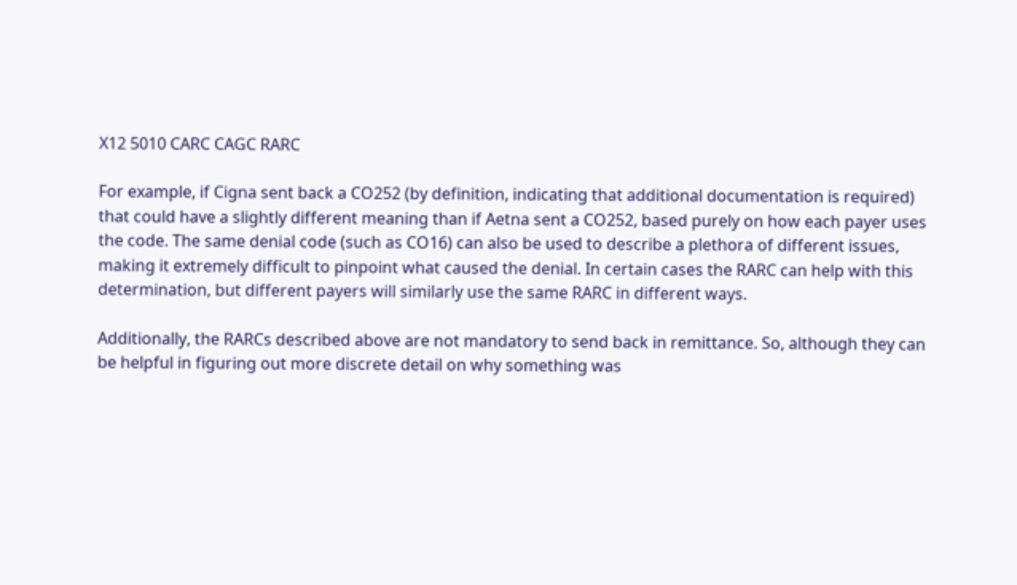X12 5010 CARC CAGC RARC

For example, if Cigna sent back a CO252 (by definition, indicating that additional documentation is required) that could have a slightly different meaning than if Aetna sent a CO252, based purely on how each payer uses the code. The same denial code (such as CO16) can also be used to describe a plethora of different issues, making it extremely difficult to pinpoint what caused the denial. In certain cases the RARC can help with this determination, but different payers will similarly use the same RARC in different ways.

Additionally, the RARCs described above are not mandatory to send back in remittance. So, although they can be helpful in figuring out more discrete detail on why something was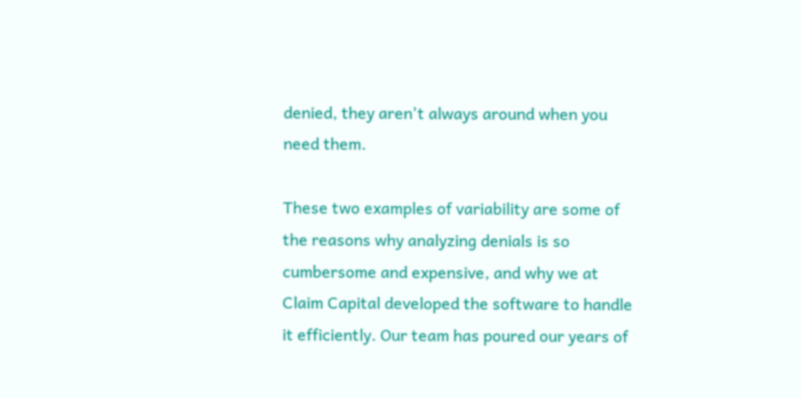denied, they aren't always around when you need them.

These two examples of variability are some of the reasons why analyzing denials is so cumbersome and expensive, and why we at Claim Capital developed the software to handle it efficiently. Our team has poured our years of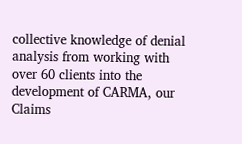collective knowledge of denial analysis from working with over 60 clients into the development of CARMA, our Claims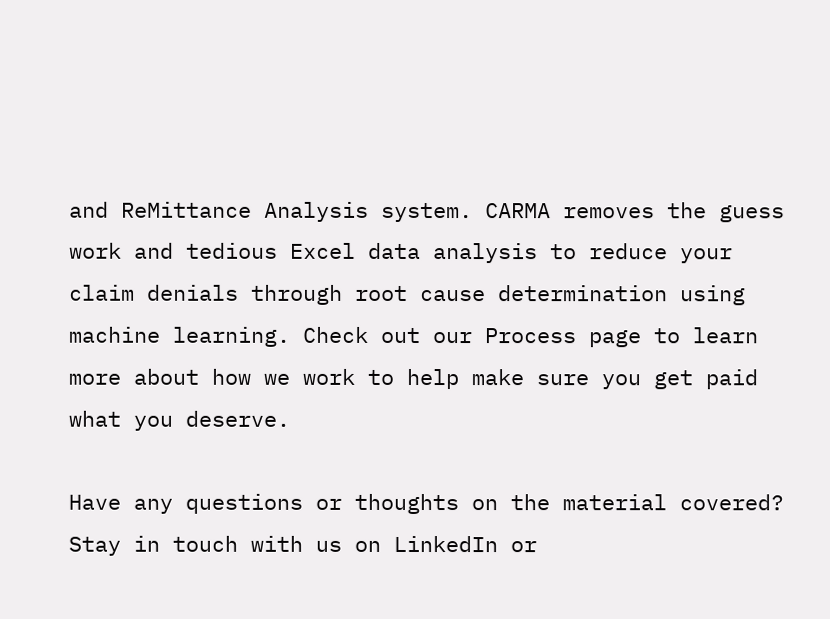and ReMittance Analysis system. CARMA removes the guess work and tedious Excel data analysis to reduce your claim denials through root cause determination using machine learning. Check out our Process page to learn more about how we work to help make sure you get paid what you deserve.

Have any questions or thoughts on the material covered? Stay in touch with us on LinkedIn or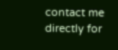contact me directly for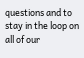questions and to stay in the loop on all of our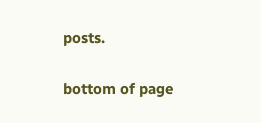posts.


bottom of page